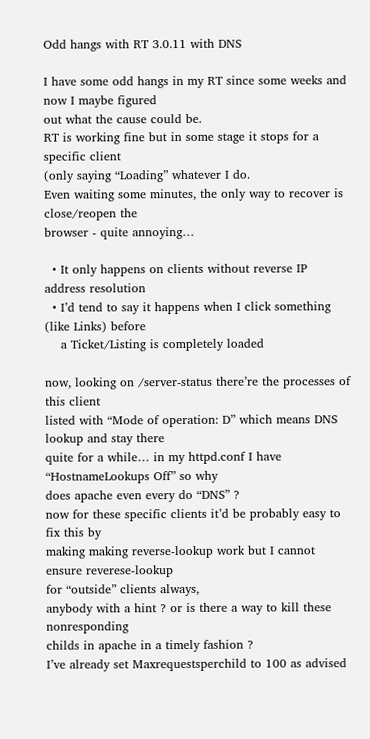Odd hangs with RT 3.0.11 with DNS

I have some odd hangs in my RT since some weeks and now I maybe figured
out what the cause could be.
RT is working fine but in some stage it stops for a specific client
(only saying “Loading” whatever I do.
Even waiting some minutes, the only way to recover is close/reopen the
browser - quite annoying…

  • It only happens on clients without reverse IP address resolution
  • I’d tend to say it happens when I click something (like Links) before
    a Ticket/Listing is completely loaded

now, looking on /server-status there’re the processes of this client
listed with “Mode of operation: D” which means DNS lookup and stay there
quite for a while… in my httpd.conf I have “HostnameLookups Off” so why
does apache even every do “DNS” ?
now for these specific clients it’d be probably easy to fix this by
making making reverse-lookup work but I cannot ensure reverese-lookup
for “outside” clients always,
anybody with a hint ? or is there a way to kill these nonresponding
childs in apache in a timely fashion ?
I’ve already set Maxrequestsperchild to 100 as advised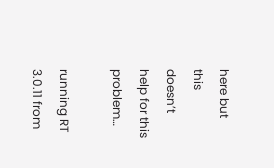here but this
doesn’t help for this problem…

running RT 3.0.11 from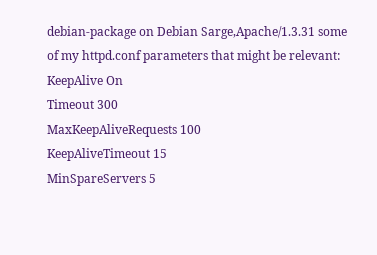debian-package on Debian Sarge,Apache/1.3.31 some
of my httpd.conf parameters that might be relevant:
KeepAlive On
Timeout 300
MaxKeepAliveRequests 100
KeepAliveTimeout 15
MinSpareServers 5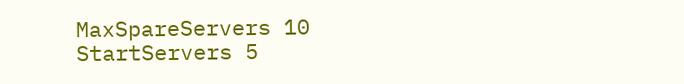MaxSpareServers 10
StartServers 5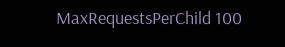MaxRequestsPerChild 100